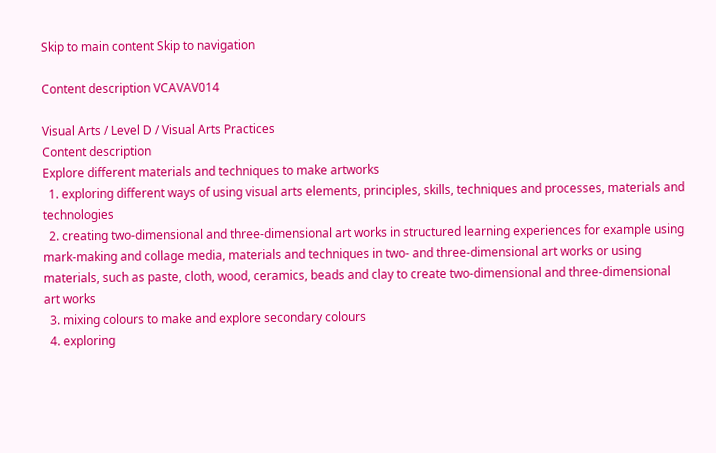Skip to main content Skip to navigation

Content description VCAVAV014

Visual Arts / Level D / Visual Arts Practices
Content description
Explore different materials and techniques to make artworks
  1. exploring different ways of using visual arts elements, principles, skills, techniques and processes, materials and technologies
  2. creating two-dimensional and three-dimensional art works in structured learning experiences for example using mark-making and collage media, materials and techniques in two- and three-dimensional art works or using materials, such as paste, cloth, wood, ceramics, beads and clay to create two-dimensional and three-dimensional art works
  3. mixing colours to make and explore secondary colours
  4. exploring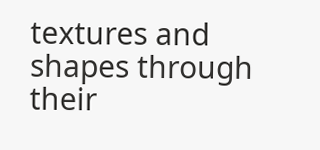textures and shapes through their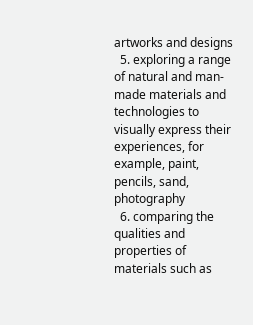artworks and designs
  5. exploring a range of natural and man-made materials and technologies to visually express their experiences, for example, paint, pencils, sand, photography
  6. comparing the qualities and properties of materials such as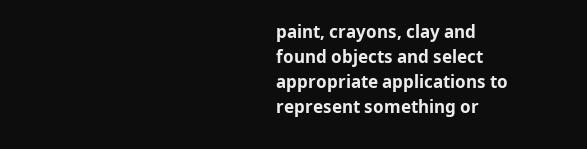paint, crayons, clay and found objects and select appropriate applications to represent something or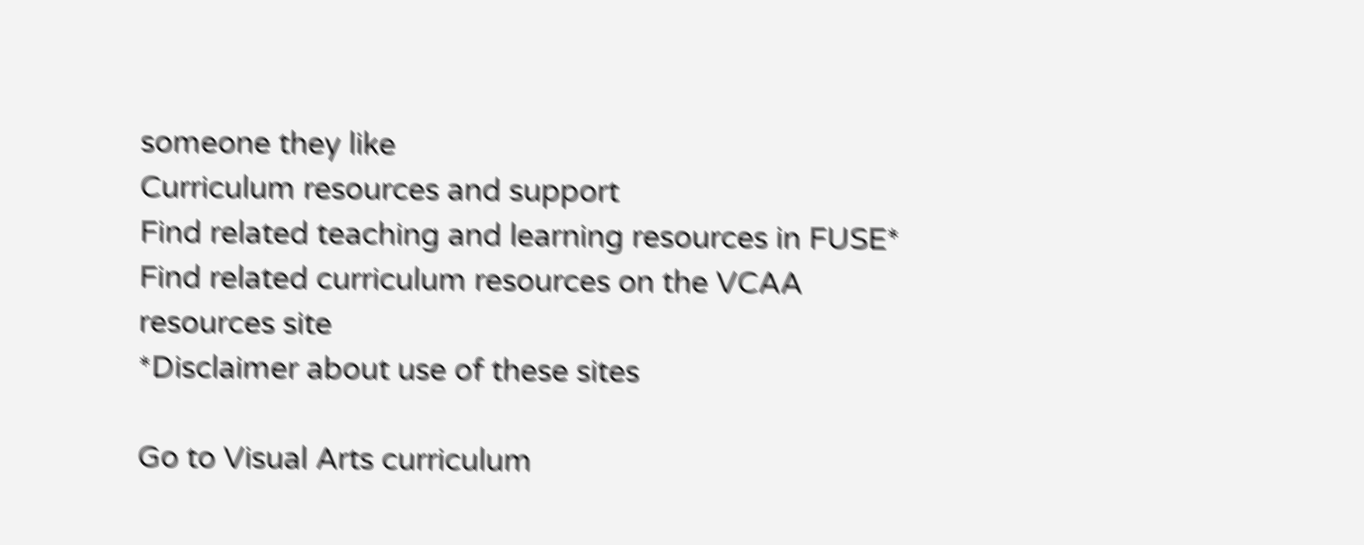someone they like
Curriculum resources and support
Find related teaching and learning resources in FUSE*
Find related curriculum resources on the VCAA resources site
*Disclaimer about use of these sites

Go to Visual Arts curriculum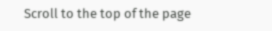Scroll to the top of the page